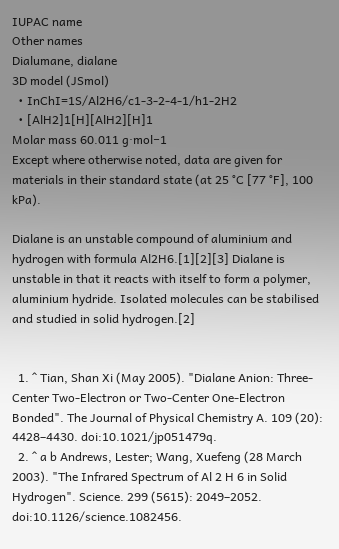IUPAC name
Other names
Dialumane, dialane
3D model (JSmol)
  • InChI=1S/Al2H6/c1-3-2-4-1/h1-2H2
  • [AlH2]1[H][AlH2][H]1
Molar mass 60.011 g·mol−1
Except where otherwise noted, data are given for materials in their standard state (at 25 °C [77 °F], 100 kPa).

Dialane is an unstable compound of aluminium and hydrogen with formula Al2H6.[1][2][3] Dialane is unstable in that it reacts with itself to form a polymer, aluminium hydride. Isolated molecules can be stabilised and studied in solid hydrogen.[2]


  1. ^ Tian, Shan Xi (May 2005). "Dialane Anion: Three-Center Two-Electron or Two-Center One-Electron Bonded". The Journal of Physical Chemistry A. 109 (20): 4428–4430. doi:10.1021/jp051479q.
  2. ^ a b Andrews, Lester; Wang, Xuefeng (28 March 2003). "The Infrared Spectrum of Al 2 H 6 in Solid Hydrogen". Science. 299 (5615): 2049–2052. doi:10.1126/science.1082456.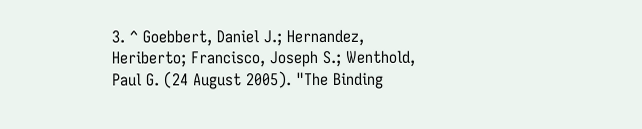3. ^ Goebbert, Daniel J.; Hernandez, Heriberto; Francisco, Joseph S.; Wenthold, Paul G. (24 August 2005). "The Binding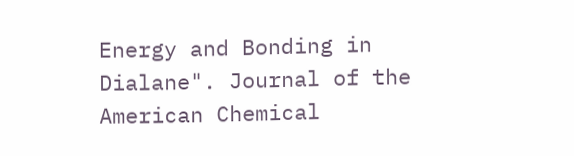Energy and Bonding in Dialane". Journal of the American Chemical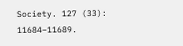Society. 127 (33): 11684–11689.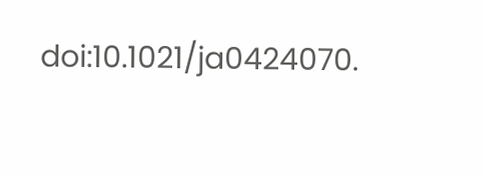doi:10.1021/ja0424070.